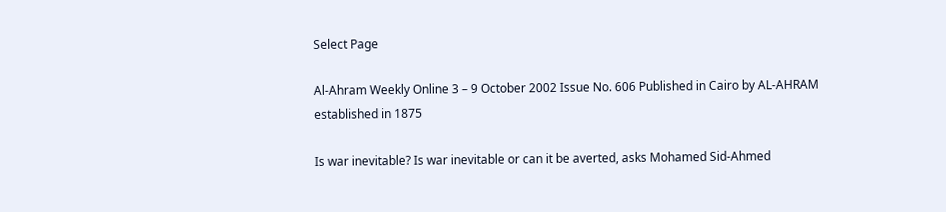Select Page

Al-Ahram Weekly Online 3 – 9 October 2002 Issue No. 606 Published in Cairo by AL-AHRAM established in 1875

Is war inevitable? Is war inevitable or can it be averted, asks Mohamed Sid-Ahmed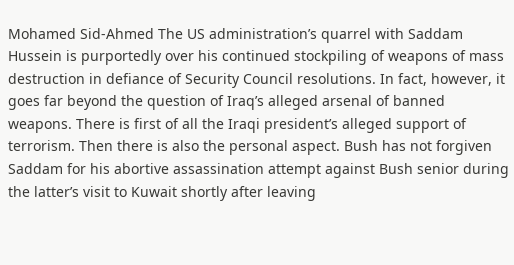Mohamed Sid-Ahmed The US administration’s quarrel with Saddam Hussein is purportedly over his continued stockpiling of weapons of mass destruction in defiance of Security Council resolutions. In fact, however, it goes far beyond the question of Iraq’s alleged arsenal of banned weapons. There is first of all the Iraqi president’s alleged support of terrorism. Then there is also the personal aspect. Bush has not forgiven Saddam for his abortive assassination attempt against Bush senior during the latter’s visit to Kuwait shortly after leaving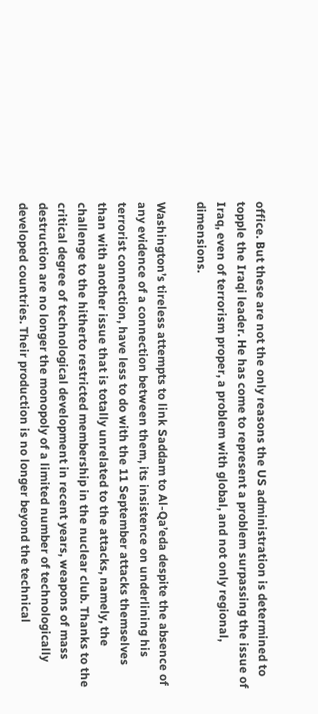office. But these are not the only reasons the US administration is determined to topple the Iraqi leader. He has come to represent a problem surpassing the issue of Iraq, even of terrorism proper, a problem with global, and not only regional, dimensions.

Washington’s tireless attempts to link Saddam to Al-Qa’eda despite the absence of any evidence of a connection between them, its insistence on underlining his terrorist connection, have less to do with the 11 September attacks themselves than with another issue that is totally unrelated to the attacks, namely, the challenge to the hitherto restricted membership in the nuclear club. Thanks to the critical degree of technological development in recent years, weapons of mass destruction are no longer the monopoly of a limited number of technologically developed countries. Their production is no longer beyond the technical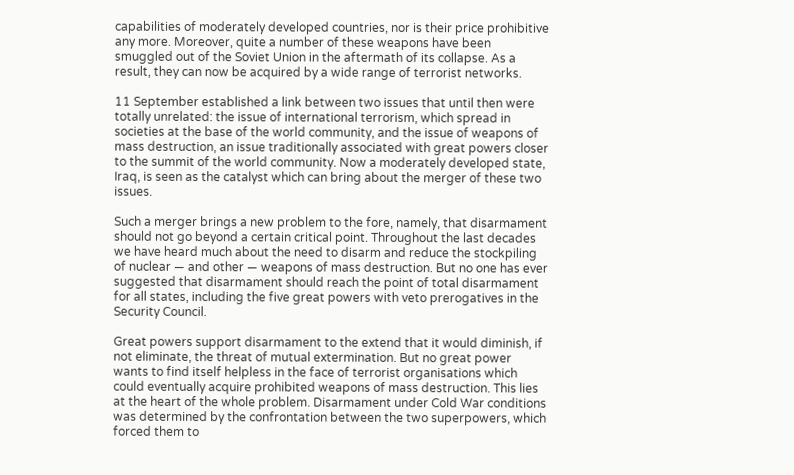capabilities of moderately developed countries, nor is their price prohibitive any more. Moreover, quite a number of these weapons have been smuggled out of the Soviet Union in the aftermath of its collapse. As a result, they can now be acquired by a wide range of terrorist networks.

11 September established a link between two issues that until then were totally unrelated: the issue of international terrorism, which spread in societies at the base of the world community, and the issue of weapons of mass destruction, an issue traditionally associated with great powers closer to the summit of the world community. Now a moderately developed state, Iraq, is seen as the catalyst which can bring about the merger of these two issues.

Such a merger brings a new problem to the fore, namely, that disarmament should not go beyond a certain critical point. Throughout the last decades we have heard much about the need to disarm and reduce the stockpiling of nuclear — and other — weapons of mass destruction. But no one has ever suggested that disarmament should reach the point of total disarmament for all states, including the five great powers with veto prerogatives in the Security Council.

Great powers support disarmament to the extend that it would diminish, if not eliminate, the threat of mutual extermination. But no great power wants to find itself helpless in the face of terrorist organisations which could eventually acquire prohibited weapons of mass destruction. This lies at the heart of the whole problem. Disarmament under Cold War conditions was determined by the confrontation between the two superpowers, which forced them to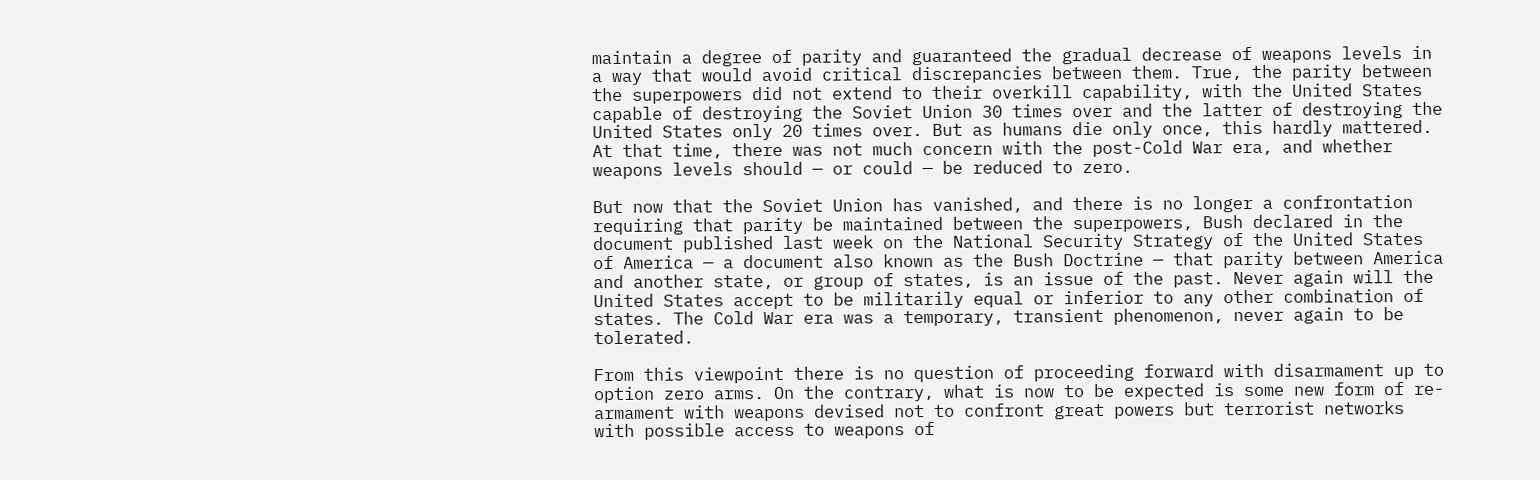maintain a degree of parity and guaranteed the gradual decrease of weapons levels in a way that would avoid critical discrepancies between them. True, the parity between the superpowers did not extend to their overkill capability, with the United States capable of destroying the Soviet Union 30 times over and the latter of destroying the United States only 20 times over. But as humans die only once, this hardly mattered. At that time, there was not much concern with the post-Cold War era, and whether weapons levels should — or could — be reduced to zero.

But now that the Soviet Union has vanished, and there is no longer a confrontation requiring that parity be maintained between the superpowers, Bush declared in the document published last week on the National Security Strategy of the United States of America — a document also known as the Bush Doctrine — that parity between America and another state, or group of states, is an issue of the past. Never again will the United States accept to be militarily equal or inferior to any other combination of states. The Cold War era was a temporary, transient phenomenon, never again to be tolerated.

From this viewpoint there is no question of proceeding forward with disarmament up to option zero arms. On the contrary, what is now to be expected is some new form of re-armament with weapons devised not to confront great powers but terrorist networks with possible access to weapons of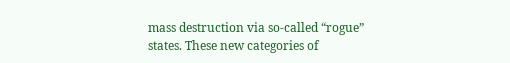mass destruction via so-called “rogue” states. These new categories of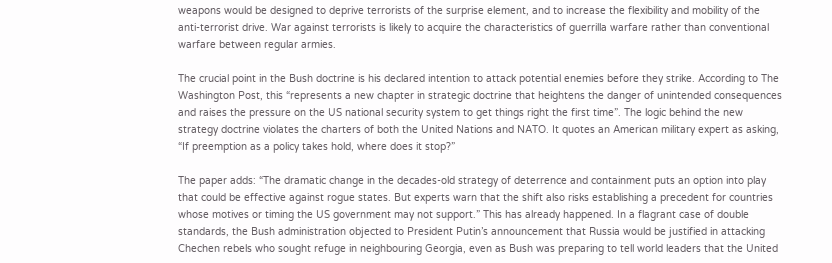weapons would be designed to deprive terrorists of the surprise element, and to increase the flexibility and mobility of the anti-terrorist drive. War against terrorists is likely to acquire the characteristics of guerrilla warfare rather than conventional warfare between regular armies.

The crucial point in the Bush doctrine is his declared intention to attack potential enemies before they strike. According to The Washington Post, this “represents a new chapter in strategic doctrine that heightens the danger of unintended consequences and raises the pressure on the US national security system to get things right the first time”. The logic behind the new strategy doctrine violates the charters of both the United Nations and NATO. It quotes an American military expert as asking, “If preemption as a policy takes hold, where does it stop?”

The paper adds: “The dramatic change in the decades-old strategy of deterrence and containment puts an option into play that could be effective against rogue states. But experts warn that the shift also risks establishing a precedent for countries whose motives or timing the US government may not support.” This has already happened. In a flagrant case of double standards, the Bush administration objected to President Putin’s announcement that Russia would be justified in attacking Chechen rebels who sought refuge in neighbouring Georgia, even as Bush was preparing to tell world leaders that the United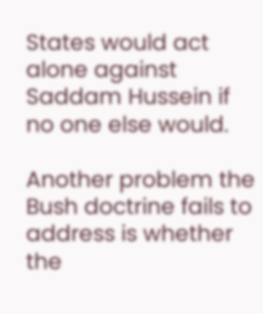States would act alone against Saddam Hussein if no one else would.

Another problem the Bush doctrine fails to address is whether the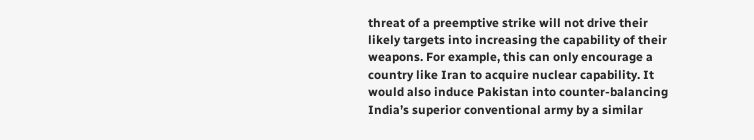threat of a preemptive strike will not drive their likely targets into increasing the capability of their weapons. For example, this can only encourage a country like Iran to acquire nuclear capability. It would also induce Pakistan into counter-balancing India’s superior conventional army by a similar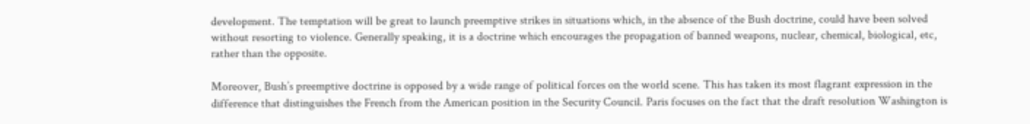development. The temptation will be great to launch preemptive strikes in situations which, in the absence of the Bush doctrine, could have been solved without resorting to violence. Generally speaking, it is a doctrine which encourages the propagation of banned weapons, nuclear, chemical, biological, etc, rather than the opposite.

Moreover, Bush’s preemptive doctrine is opposed by a wide range of political forces on the world scene. This has taken its most flagrant expression in the difference that distinguishes the French from the American position in the Security Council. Paris focuses on the fact that the draft resolution Washington is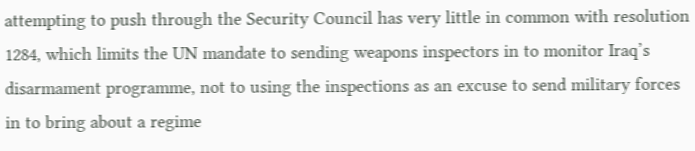attempting to push through the Security Council has very little in common with resolution 1284, which limits the UN mandate to sending weapons inspectors in to monitor Iraq’s disarmament programme, not to using the inspections as an excuse to send military forces in to bring about a regime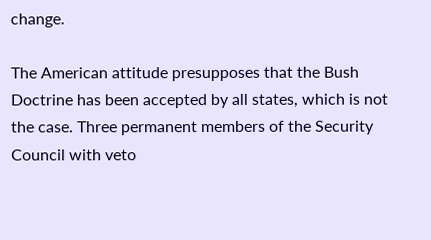change.

The American attitude presupposes that the Bush Doctrine has been accepted by all states, which is not the case. Three permanent members of the Security Council with veto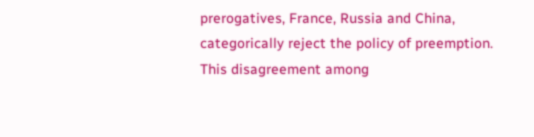prerogatives, France, Russia and China, categorically reject the policy of preemption. This disagreement among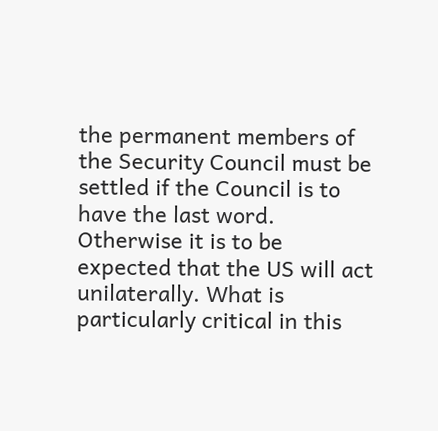the permanent members of the Security Council must be settled if the Council is to have the last word. Otherwise it is to be expected that the US will act unilaterally. What is particularly critical in this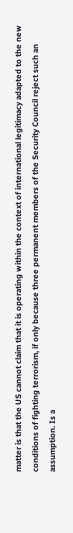matter is that the US cannot claim that it is operating within the context of international legitimacy adapted to the new conditions of fighting terrorism, if only because three permanent members of the Security Council reject such an assumption. Is a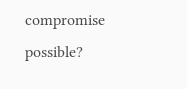compromise possible?